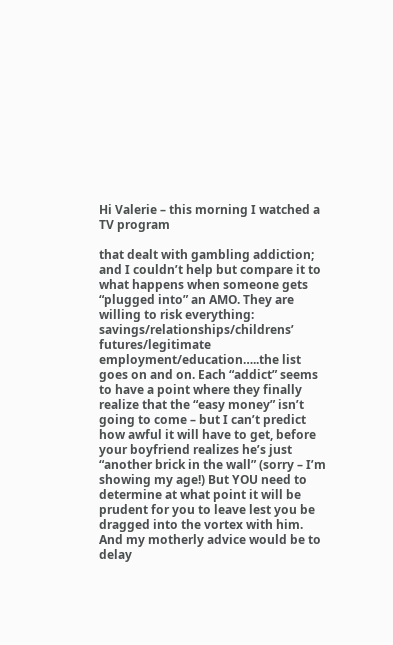Hi Valerie – this morning I watched a TV program

that dealt with gambling addiction; and I couldn’t help but compare it to what happens when someone gets “plugged into” an AMO. They are willing to risk everything: savings/relationships/childrens’ futures/legitimate employment/education…..the list goes on and on. Each “addict” seems to have a point where they finally realize that the “easy money” isn’t going to come – but I can’t predict how awful it will have to get, before your boyfriend realizes he’s just “another brick in the wall” (sorry – I’m showing my age!) But YOU need to determine at what point it will be prudent for you to leave lest you be dragged into the vortex with him. And my motherly advice would be to delay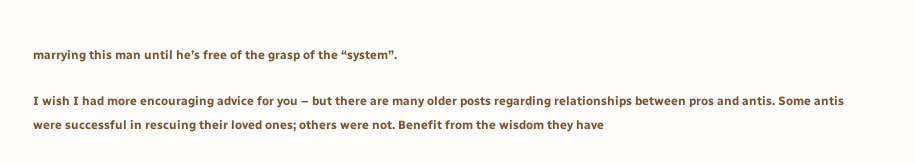marrying this man until he’s free of the grasp of the “system”.

I wish I had more encouraging advice for you – but there are many older posts regarding relationships between pros and antis. Some antis were successful in rescuing their loved ones; others were not. Benefit from the wisdom they have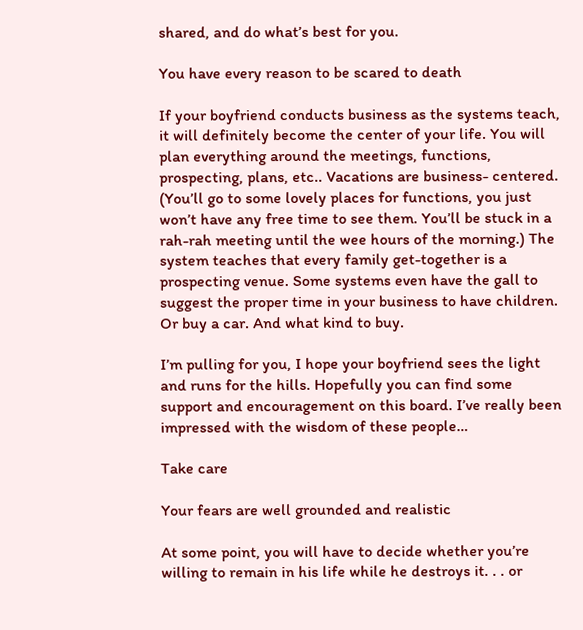shared, and do what’s best for you.

You have every reason to be scared to death

If your boyfriend conducts business as the systems teach, it will definitely become the center of your life. You will plan everything around the meetings, functions, prospecting, plans, etc.. Vacations are business- centered. (You’ll go to some lovely places for functions, you just won’t have any free time to see them. You’ll be stuck in a rah-rah meeting until the wee hours of the morning.) The system teaches that every family get-together is a prospecting venue. Some systems even have the gall to suggest the proper time in your business to have children. Or buy a car. And what kind to buy.

I’m pulling for you, I hope your boyfriend sees the light and runs for the hills. Hopefully you can find some support and encouragement on this board. I’ve really been impressed with the wisdom of these people…

Take care

Your fears are well grounded and realistic

At some point, you will have to decide whether you’re willing to remain in his life while he destroys it. . . or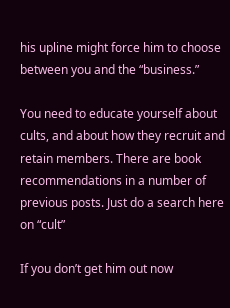his upline might force him to choose between you and the “business.”

You need to educate yourself about cults, and about how they recruit and retain members. There are book recommendations in a number of previous posts. Just do a search here on “cult”

If you don’t get him out now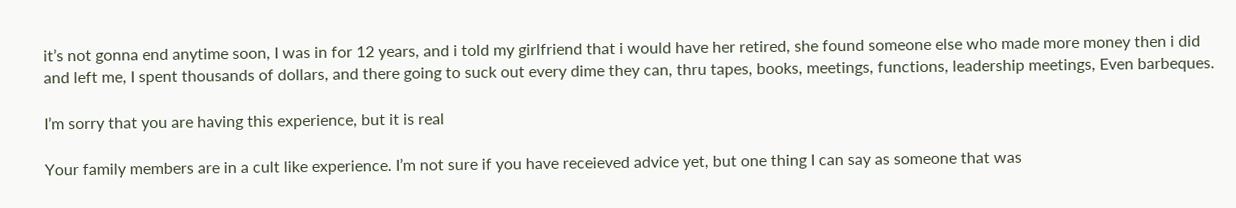it’s not gonna end anytime soon, I was in for 12 years, and i told my girlfriend that i would have her retired, she found someone else who made more money then i did and left me, I spent thousands of dollars, and there going to suck out every dime they can, thru tapes, books, meetings, functions, leadership meetings, Even barbeques.

I’m sorry that you are having this experience, but it is real

Your family members are in a cult like experience. I’m not sure if you have receieved advice yet, but one thing I can say as someone that was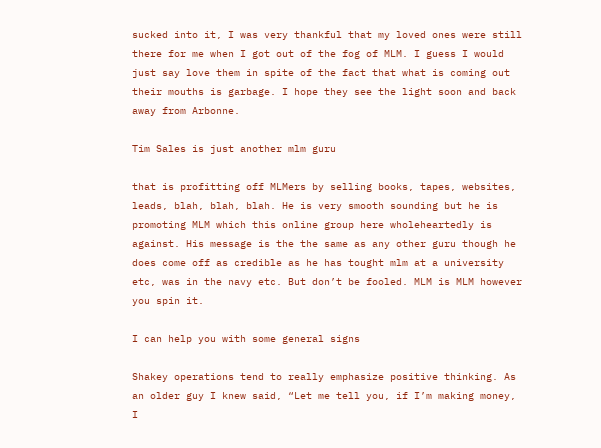sucked into it, I was very thankful that my loved ones were still there for me when I got out of the fog of MLM. I guess I would just say love them in spite of the fact that what is coming out their mouths is garbage. I hope they see the light soon and back away from Arbonne.

Tim Sales is just another mlm guru

that is profitting off MLMers by selling books, tapes, websites, leads, blah, blah, blah. He is very smooth sounding but he is promoting MLM which this online group here wholeheartedly is against. His message is the the same as any other guru though he does come off as credible as he has tought mlm at a university etc, was in the navy etc. But don’t be fooled. MLM is MLM however you spin it.

I can help you with some general signs

Shakey operations tend to really emphasize positive thinking. As an older guy I knew said, “Let me tell you, if I’m making money, I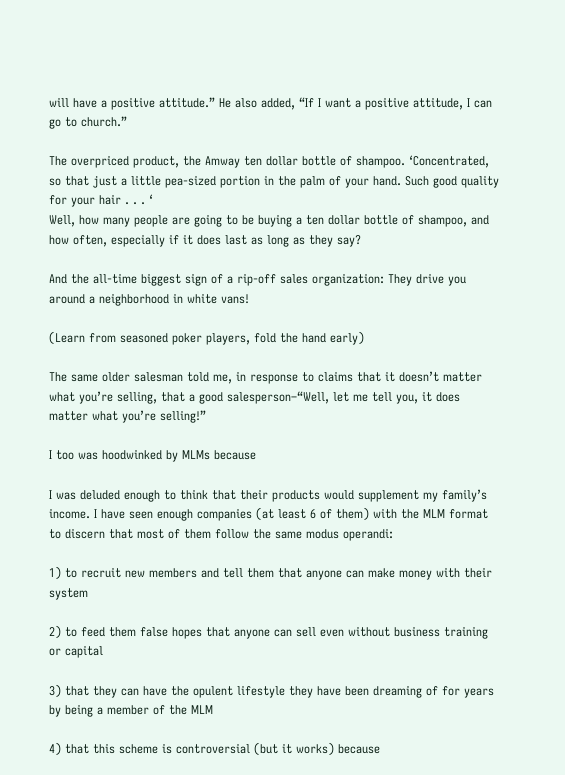will have a positive attitude.” He also added, “If I want a positive attitude, I can go to church.”

The overpriced product, the Amway ten dollar bottle of shampoo. ‘Concentrated, so that just a little pea-sized portion in the palm of your hand. Such good quality for your hair . . . ‘
Well, how many people are going to be buying a ten dollar bottle of shampoo, and how often, especially if it does last as long as they say?

And the all-time biggest sign of a rip-off sales organization: They drive you around a neighborhood in white vans!

(Learn from seasoned poker players, fold the hand early)

The same older salesman told me, in response to claims that it doesn’t matter what you’re selling, that a good salesperson–“Well, let me tell you, it does matter what you’re selling!”

I too was hoodwinked by MLMs because

I was deluded enough to think that their products would supplement my family’s income. I have seen enough companies (at least 6 of them) with the MLM format to discern that most of them follow the same modus operandi:

1) to recruit new members and tell them that anyone can make money with their system

2) to feed them false hopes that anyone can sell even without business training or capital

3) that they can have the opulent lifestyle they have been dreaming of for years by being a member of the MLM

4) that this scheme is controversial (but it works) because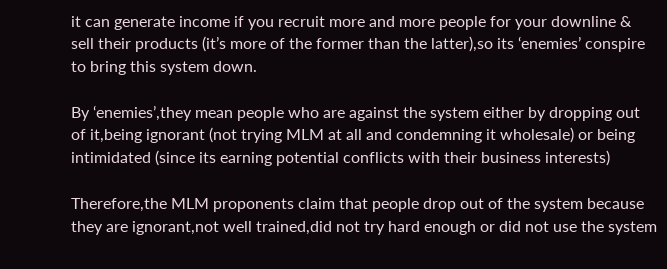it can generate income if you recruit more and more people for your downline & sell their products (it’s more of the former than the latter),so its ‘enemies’ conspire to bring this system down.

By ‘enemies’,they mean people who are against the system either by dropping out of it,being ignorant (not trying MLM at all and condemning it wholesale) or being intimidated (since its earning potential conflicts with their business interests)

Therefore,the MLM proponents claim that people drop out of the system because they are ignorant,not well trained,did not try hard enough or did not use the system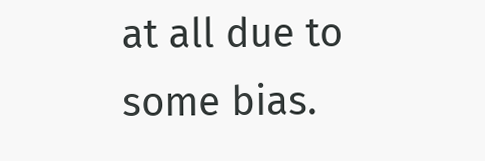at all due to some bias.